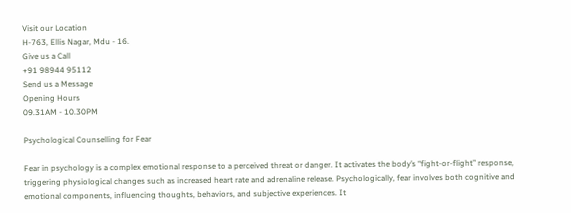Visit our Location
H-763, Ellis Nagar, Mdu - 16.
Give us a Call
+91 98944 95112
Send us a Message
Opening Hours
09.31AM - 10.30PM

Psychological Counselling for Fear

Fear in psychology is a complex emotional response to a perceived threat or danger. It activates the body’s “fight-or-flight” response, triggering physiological changes such as increased heart rate and adrenaline release. Psychologically, fear involves both cognitive and emotional components, influencing thoughts, behaviors, and subjective experiences. It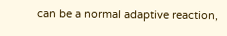can be a normal adaptive reaction,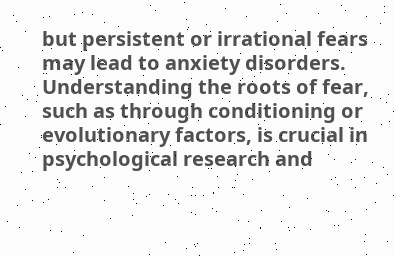but persistent or irrational fears may lead to anxiety disorders. Understanding the roots of fear, such as through conditioning or evolutionary factors, is crucial in psychological research and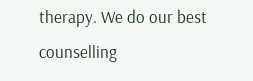therapy. We do our best counselling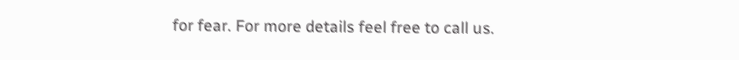for fear. For more details feel free to call us.